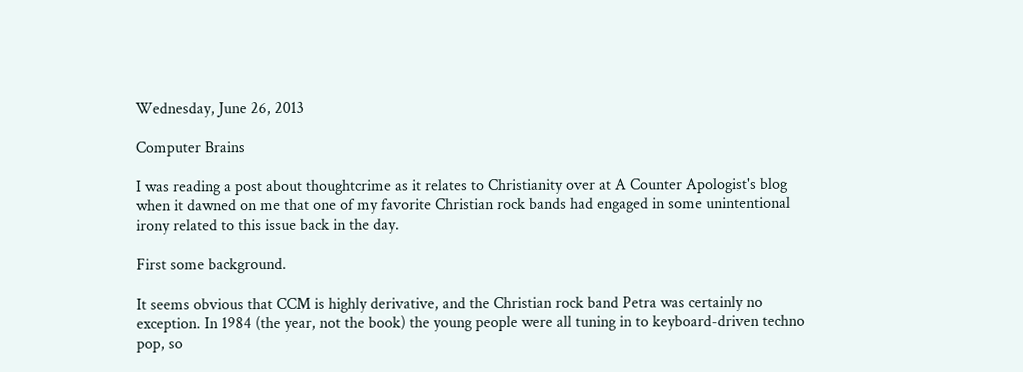Wednesday, June 26, 2013

Computer Brains

I was reading a post about thoughtcrime as it relates to Christianity over at A Counter Apologist's blog when it dawned on me that one of my favorite Christian rock bands had engaged in some unintentional irony related to this issue back in the day.

First some background.

It seems obvious that CCM is highly derivative, and the Christian rock band Petra was certainly no exception. In 1984 (the year, not the book) the young people were all tuning in to keyboard-driven techno pop, so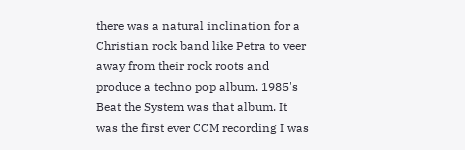there was a natural inclination for a Christian rock band like Petra to veer away from their rock roots and produce a techno pop album. 1985's Beat the System was that album. It was the first ever CCM recording I was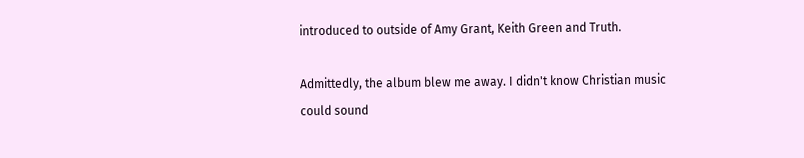introduced to outside of Amy Grant, Keith Green and Truth.

Admittedly, the album blew me away. I didn't know Christian music could sound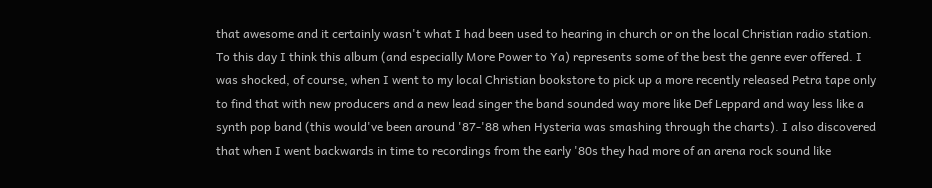that awesome and it certainly wasn't what I had been used to hearing in church or on the local Christian radio station. To this day I think this album (and especially More Power to Ya) represents some of the best the genre ever offered. I was shocked, of course, when I went to my local Christian bookstore to pick up a more recently released Petra tape only to find that with new producers and a new lead singer the band sounded way more like Def Leppard and way less like a synth pop band (this would've been around '87-'88 when Hysteria was smashing through the charts). I also discovered that when I went backwards in time to recordings from the early '80s they had more of an arena rock sound like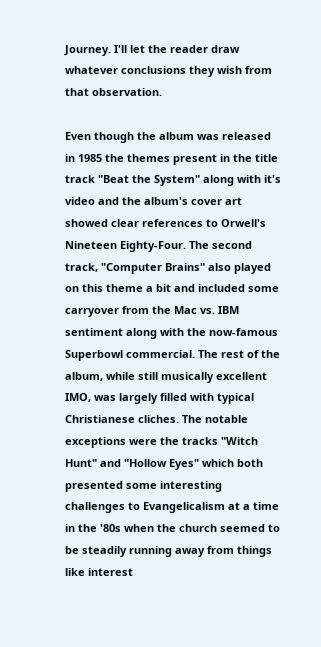Journey. I'll let the reader draw whatever conclusions they wish from that observation.

Even though the album was released in 1985 the themes present in the title track "Beat the System" along with it's video and the album's cover art showed clear references to Orwell's Nineteen Eighty-Four. The second track, "Computer Brains" also played on this theme a bit and included some carryover from the Mac vs. IBM sentiment along with the now-famous Superbowl commercial. The rest of the album, while still musically excellent IMO, was largely filled with typical Christianese cliches. The notable exceptions were the tracks "Witch Hunt" and "Hollow Eyes" which both presented some interesting challenges to Evangelicalism at a time in the '80s when the church seemed to be steadily running away from things like interest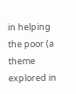in helping the poor (a theme explored in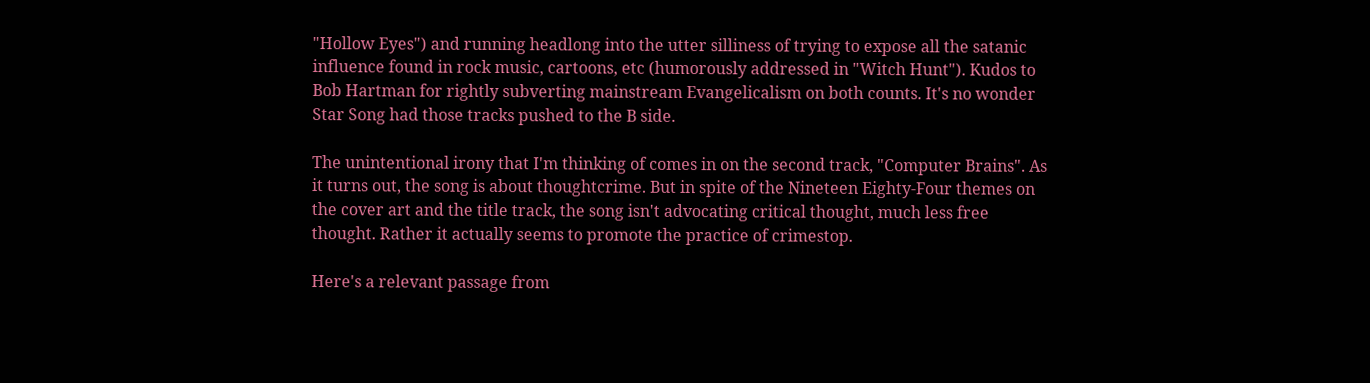"Hollow Eyes") and running headlong into the utter silliness of trying to expose all the satanic influence found in rock music, cartoons, etc (humorously addressed in "Witch Hunt"). Kudos to Bob Hartman for rightly subverting mainstream Evangelicalism on both counts. It's no wonder Star Song had those tracks pushed to the B side.

The unintentional irony that I'm thinking of comes in on the second track, "Computer Brains". As it turns out, the song is about thoughtcrime. But in spite of the Nineteen Eighty-Four themes on the cover art and the title track, the song isn't advocating critical thought, much less free thought. Rather it actually seems to promote the practice of crimestop.

Here's a relevant passage from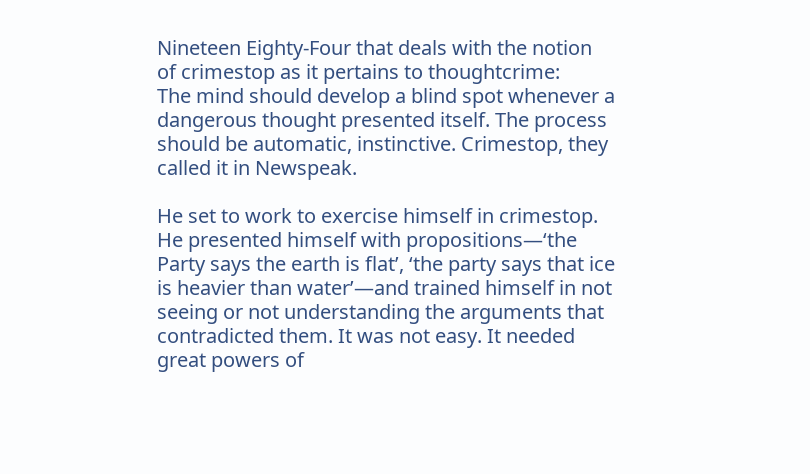Nineteen Eighty-Four that deals with the notion of crimestop as it pertains to thoughtcrime:
The mind should develop a blind spot whenever a dangerous thought presented itself. The process should be automatic, instinctive. Crimestop, they called it in Newspeak.

He set to work to exercise himself in crimestop. He presented himself with propositions—‘the Party says the earth is flat’, ‘the party says that ice is heavier than water’—and trained himself in not seeing or not understanding the arguments that contradicted them. It was not easy. It needed great powers of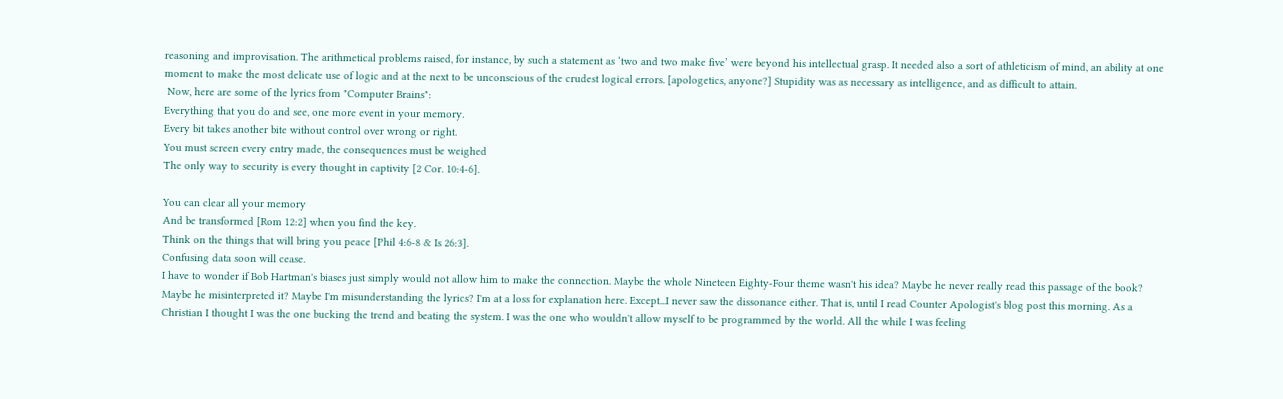reasoning and improvisation. The arithmetical problems raised, for instance, by such a statement as ‘two and two make five’ were beyond his intellectual grasp. It needed also a sort of athleticism of mind, an ability at one moment to make the most delicate use of logic and at the next to be unconscious of the crudest logical errors. [apologetics, anyone?] Stupidity was as necessary as intelligence, and as difficult to attain.
 Now, here are some of the lyrics from "Computer Brains":
Everything that you do and see, one more event in your memory.
Every bit takes another bite without control over wrong or right.
You must screen every entry made, the consequences must be weighed
The only way to security is every thought in captivity [2 Cor. 10:4-6].

You can clear all your memory
And be transformed [Rom 12:2] when you find the key.
Think on the things that will bring you peace [Phil 4:6-8 & Is 26:3].
Confusing data soon will cease.
I have to wonder if Bob Hartman's biases just simply would not allow him to make the connection. Maybe the whole Nineteen Eighty-Four theme wasn't his idea? Maybe he never really read this passage of the book? Maybe he misinterpreted it? Maybe I'm misunderstanding the lyrics? I'm at a loss for explanation here. Except...I never saw the dissonance either. That is, until I read Counter Apologist's blog post this morning. As a Christian I thought I was the one bucking the trend and beating the system. I was the one who wouldn't allow myself to be programmed by the world. All the while I was feeling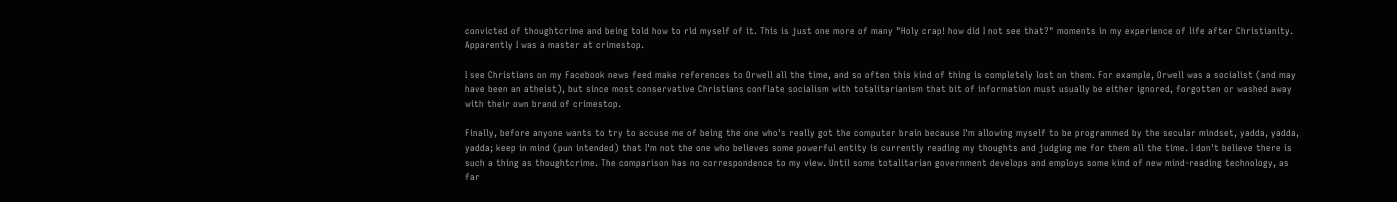convicted of thoughtcrime and being told how to rid myself of it. This is just one more of many "Holy crap! how did I not see that?" moments in my experience of life after Christianity. Apparently I was a master at crimestop.

I see Christians on my Facebook news feed make references to Orwell all the time, and so often this kind of thing is completely lost on them. For example, Orwell was a socialist (and may have been an atheist), but since most conservative Christians conflate socialism with totalitarianism that bit of information must usually be either ignored, forgotten or washed away with their own brand of crimestop.

Finally, before anyone wants to try to accuse me of being the one who's really got the computer brain because I'm allowing myself to be programmed by the secular mindset, yadda, yadda, yadda; keep in mind (pun intended) that I'm not the one who believes some powerful entity is currently reading my thoughts and judging me for them all the time. I don't believe there is such a thing as thoughtcrime. The comparison has no correspondence to my view. Until some totalitarian government develops and employs some kind of new mind-reading technology, as far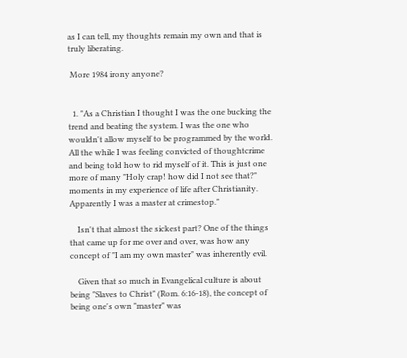as I can tell, my thoughts remain my own and that is truly liberating.

 More 1984 irony anyone?


  1. "As a Christian I thought I was the one bucking the trend and beating the system. I was the one who wouldn't allow myself to be programmed by the world. All the while I was feeling convicted of thoughtcrime and being told how to rid myself of it. This is just one more of many "Holy crap! how did I not see that?" moments in my experience of life after Christianity. Apparently I was a master at crimestop."

    Isn't that almost the sickest part? One of the things that came up for me over and over, was how any concept of "I am my own master" was inherently evil.

    Given that so much in Evangelical culture is about being "Slaves to Christ" (Rom. 6:16-18), the concept of being one's own "master" was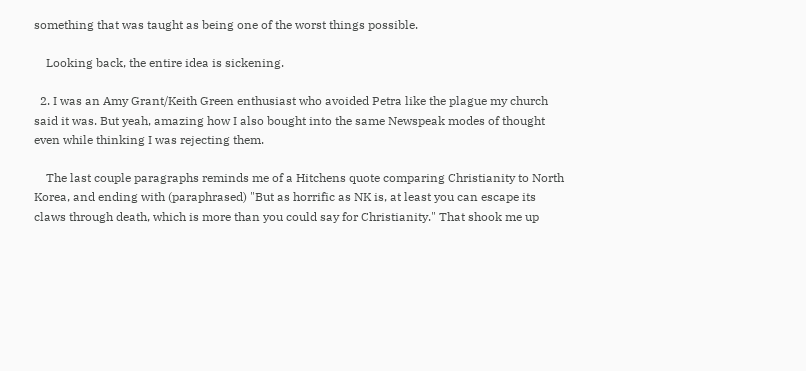something that was taught as being one of the worst things possible.

    Looking back, the entire idea is sickening.

  2. I was an Amy Grant/Keith Green enthusiast who avoided Petra like the plague my church said it was. But yeah, amazing how I also bought into the same Newspeak modes of thought even while thinking I was rejecting them.

    The last couple paragraphs reminds me of a Hitchens quote comparing Christianity to North Korea, and ending with (paraphrased) "But as horrific as NK is, at least you can escape its claws through death, which is more than you could say for Christianity." That shook me up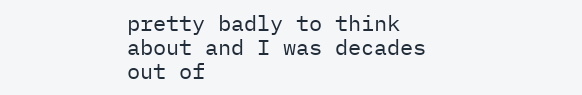pretty badly to think about and I was decades out of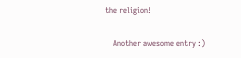the religion!

    Another awesome entry :)